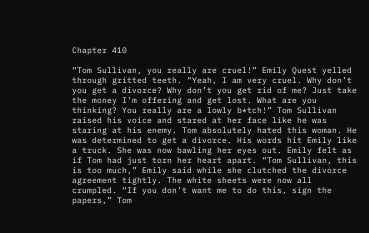Chapter 410

“Tom Sullivan, you really are cruel!” Emily Quest yelled through gritted teeth. “Yeah, I am very cruel. Why don’t you get a divorce? Why don’t you get rid of me? Just take the money I’m offering and get lost. What are you thinking? You really are a lowly b*tch!” Tom Sullivan raised his voice and stared at her face like he was staring at his enemy. Tom absolutely hated this woman. He was determined to get a divorce. His words hit Emily like a truck. She was now bawling her eyes out. Emily felt as if Tom had just torn her heart apart. “Tom Sullivan, this is too much,” Emily said while she clutched the divorce agreement tightly. The white sheets were now all crumpled. “If you don’t want me to do this, sign the papers,” Tom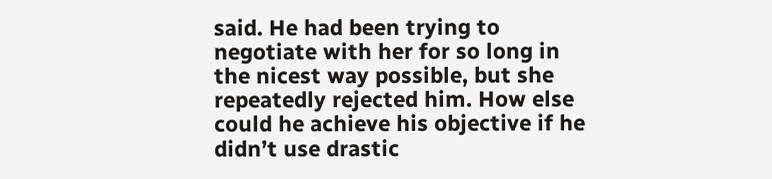said. He had been trying to negotiate with her for so long in the nicest way possible, but she repeatedly rejected him. How else could he achieve his objective if he didn’t use drastic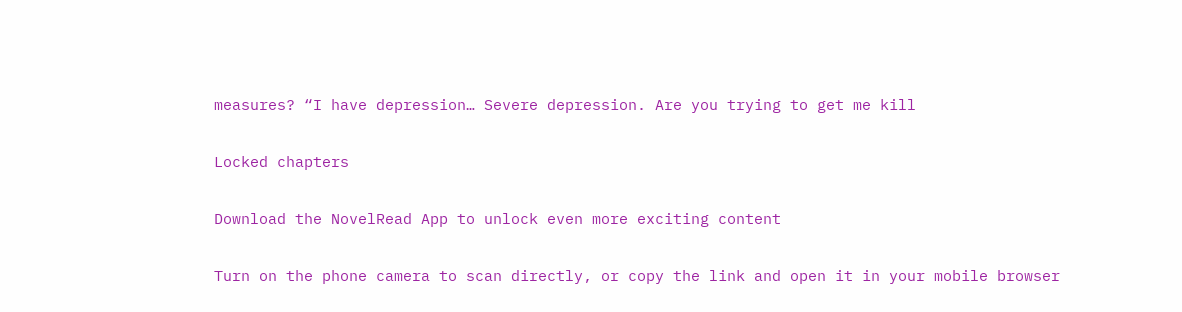measures? “I have depression… Severe depression. Are you trying to get me kill

Locked chapters

Download the NovelRead App to unlock even more exciting content

Turn on the phone camera to scan directly, or copy the link and open it in your mobile browser